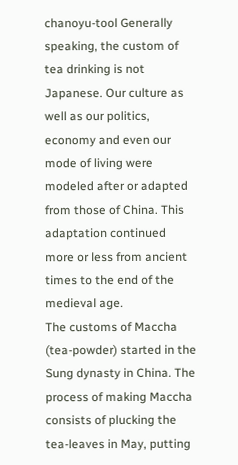chanoyu-tool Generally speaking, the custom of tea drinking is not Japanese. Our culture as well as our politics, economy and even our mode of living were modeled after or adapted from those of China. This adaptation continued more or less from ancient times to the end of the medieval age.
The customs of Maccha (tea-powder) started in the Sung dynasty in China. The process of making Maccha consists of plucking the tea-leaves in May, putting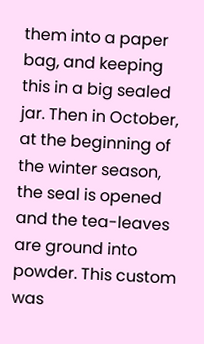them into a paper bag, and keeping this in a big sealed jar. Then in October, at the beginning of the winter season, the seal is opened and the tea-leaves are ground into powder. This custom was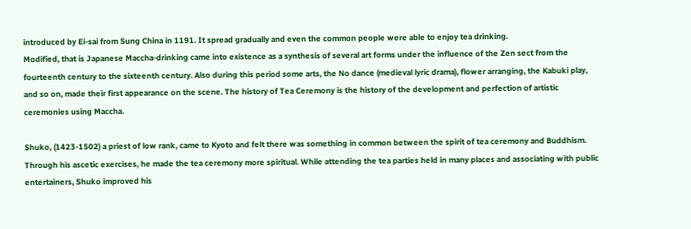introduced by Ei-sai from Sung China in 1191. It spread gradually and even the common people were able to enjoy tea drinking.
Modified, that is Japanese Maccha-drinking came into existence as a synthesis of several art forms under the influence of the Zen sect from the fourteenth century to the sixteenth century. Also during this period some arts, the No dance (medieval lyric drama), flower arranging, the Kabuki play, and so on, made their first appearance on the scene. The history of Tea Ceremony is the history of the development and perfection of artistic ceremonies using Maccha.

Shuko, (1423-1502) a priest of low rank, came to Kyoto and felt there was something in common between the spirit of tea ceremony and Buddhism. Through his ascetic exercises, he made the tea ceremony more spiritual. While attending the tea parties held in many places and associating with public entertainers, Shuko improved his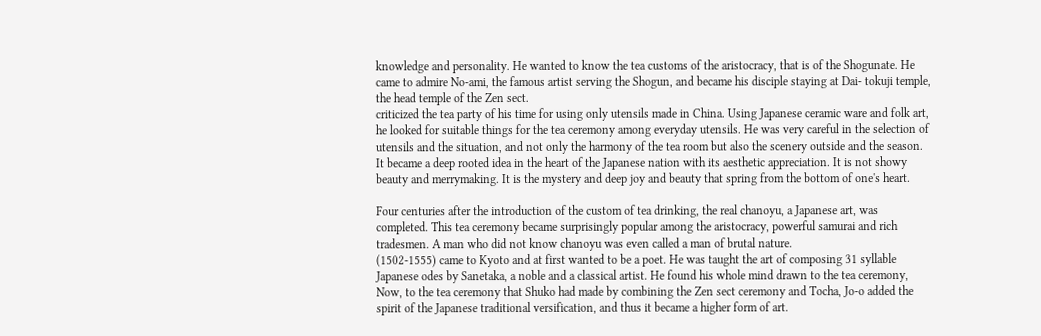knowledge and personality. He wanted to know the tea customs of the aristocracy, that is of the Shogunate. He came to admire No-ami, the famous artist serving the Shogun, and became his disciple staying at Dai- tokuji temple, the head temple of the Zen sect.
criticized the tea party of his time for using only utensils made in China. Using Japanese ceramic ware and folk art, he looked for suitable things for the tea ceremony among everyday utensils. He was very careful in the selection of utensils and the situation, and not only the harmony of the tea room but also the scenery outside and the season.
It became a deep rooted idea in the heart of the Japanese nation with its aesthetic appreciation. It is not showy beauty and merrymaking. It is the mystery and deep joy and beauty that spring from the bottom of one's heart.

Four centuries after the introduction of the custom of tea drinking, the real chanoyu, a Japanese art, was completed. This tea ceremony became surprisingly popular among the aristocracy, powerful samurai and rich tradesmen. A man who did not know chanoyu was even called a man of brutal nature.
(1502-1555) came to Kyoto and at first wanted to be a poet. He was taught the art of composing 31 syllable Japanese odes by Sanetaka, a noble and a classical artist. He found his whole mind drawn to the tea ceremony, Now, to the tea ceremony that Shuko had made by combining the Zen sect ceremony and Tocha, Jo-o added the spirit of the Japanese traditional versification, and thus it became a higher form of art.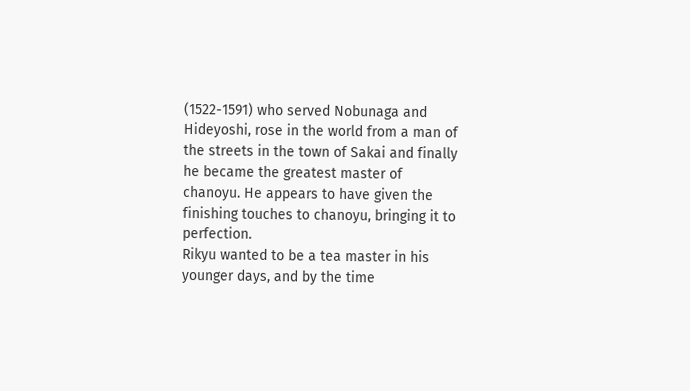(1522-1591) who served Nobunaga and Hideyoshi, rose in the world from a man of the streets in the town of Sakai and finally he became the greatest master of chanoyu. He appears to have given the finishing touches to chanoyu, bringing it to perfection.
Rikyu wanted to be a tea master in his younger days, and by the time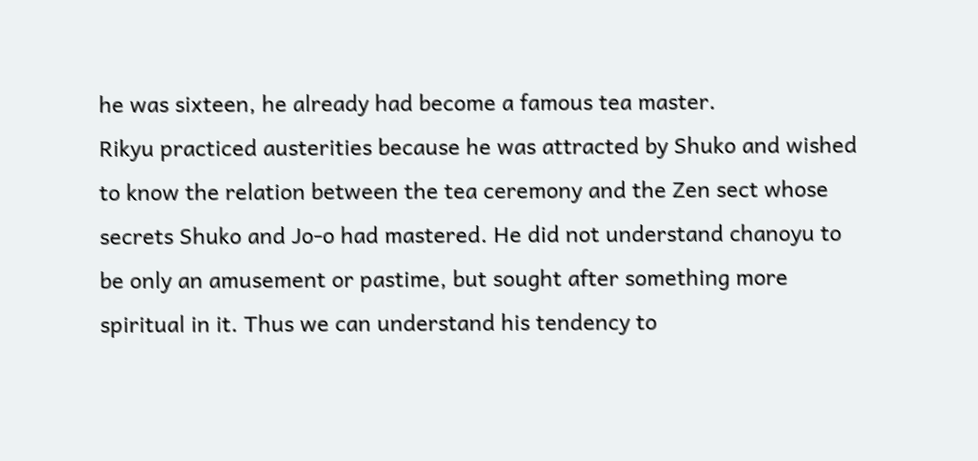he was sixteen, he already had become a famous tea master.
Rikyu practiced austerities because he was attracted by Shuko and wished to know the relation between the tea ceremony and the Zen sect whose secrets Shuko and Jo-o had mastered. He did not understand chanoyu to be only an amusement or pastime, but sought after something more spiritual in it. Thus we can understand his tendency to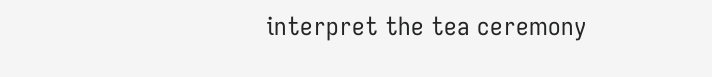interpret the tea ceremony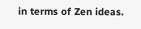in terms of Zen ideas.